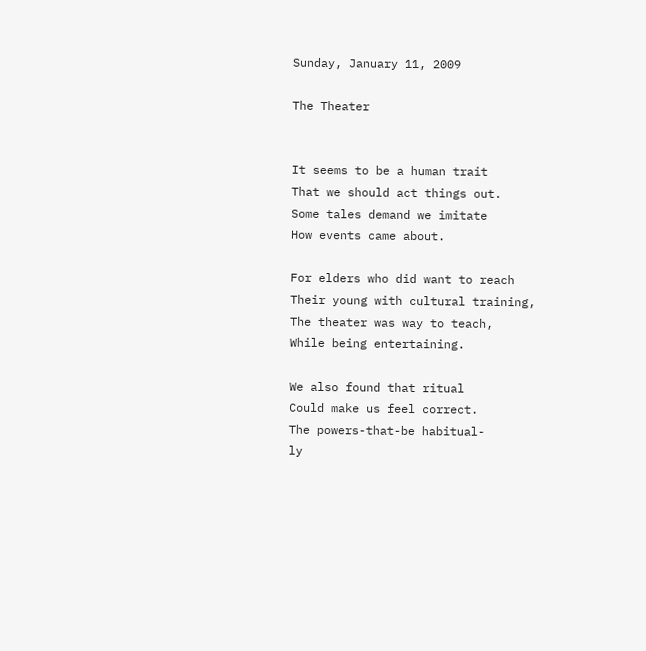Sunday, January 11, 2009

The Theater


It seems to be a human trait
That we should act things out.
Some tales demand we imitate
How events came about.

For elders who did want to reach
Their young with cultural training,
The theater was way to teach,
While being entertaining.

We also found that ritual
Could make us feel correct.
The powers-that-be habitual-
ly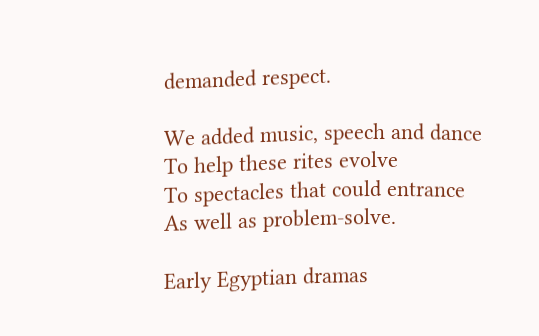demanded respect.

We added music, speech and dance
To help these rites evolve
To spectacles that could entrance
As well as problem-solve.

Early Egyptian dramas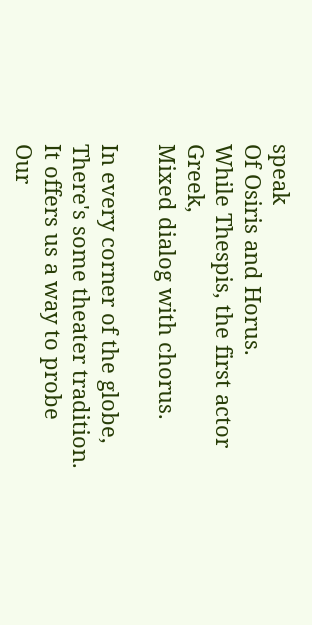speak
Of Osiris and Horus.
While Thespis, the first actor Greek,
Mixed dialog with chorus.

In every corner of the globe,
There's some theater tradition.
It offers us a way to probe
Our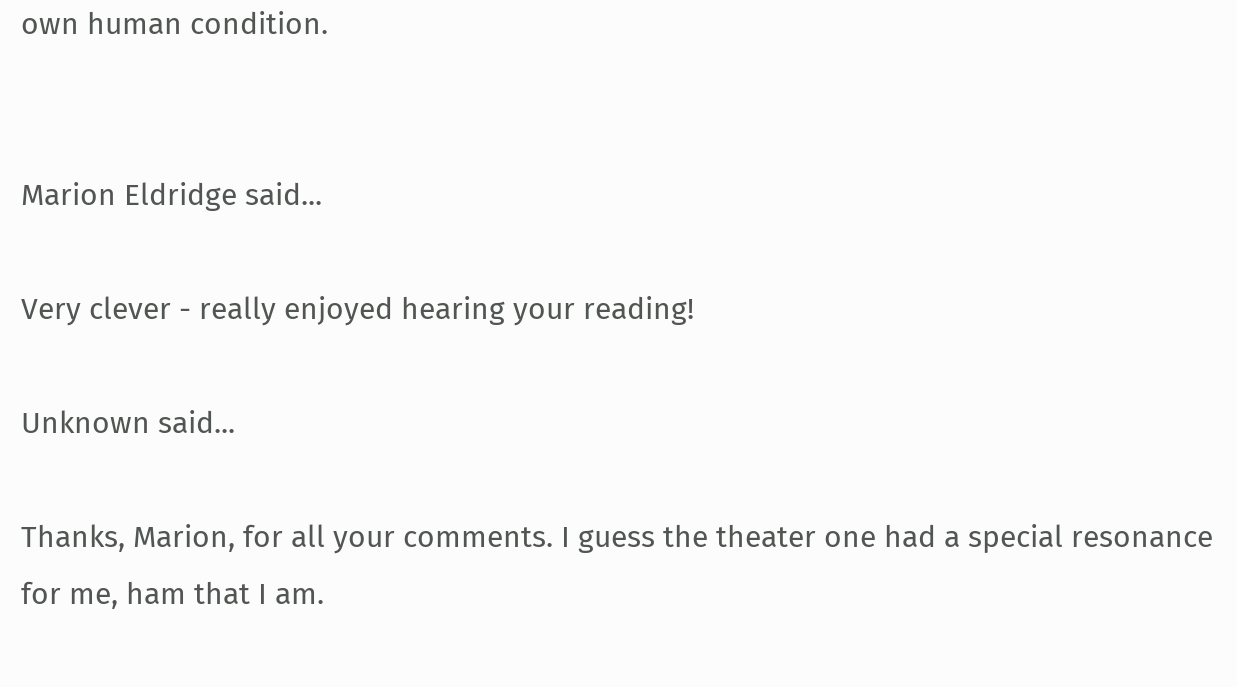own human condition.


Marion Eldridge said...

Very clever - really enjoyed hearing your reading!

Unknown said...

Thanks, Marion, for all your comments. I guess the theater one had a special resonance for me, ham that I am.